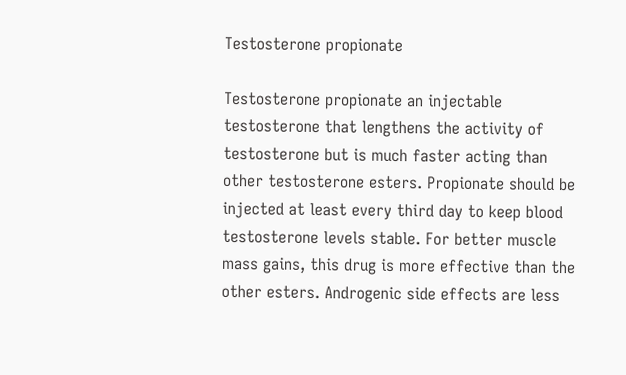Testosterone propionate

Testosterone propionate an injectable testosterone that lengthens the activity of testosterone but is much faster acting than other testosterone esters. Propionate should be injected at least every third day to keep blood testosterone levels stable. For better muscle mass gains, this drug is more effective than the other esters. Androgenic side effects are less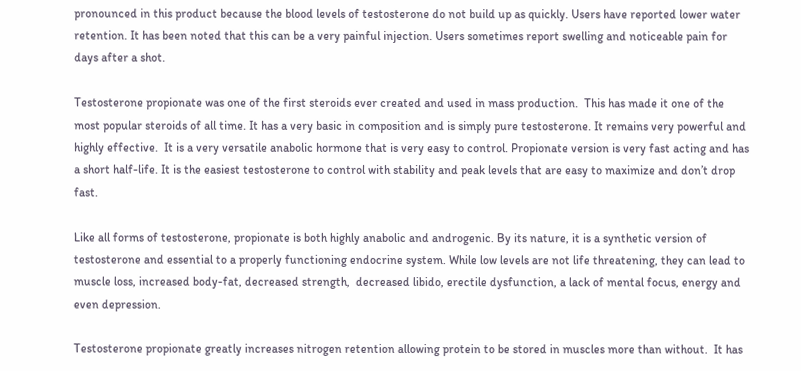pronounced in this product because the blood levels of testosterone do not build up as quickly. Users have reported lower water retention. It has been noted that this can be a very painful injection. Users sometimes report swelling and noticeable pain for days after a shot.

Testosterone propionate was one of the first steroids ever created and used in mass production.  This has made it one of the most popular steroids of all time. It has a very basic in composition and is simply pure testosterone. It remains very powerful and highly effective.  It is a very versatile anabolic hormone that is very easy to control. Propionate version is very fast acting and has a short half-life. It is the easiest testosterone to control with stability and peak levels that are easy to maximize and don’t drop fast.

Like all forms of testosterone, propionate is both highly anabolic and androgenic. By its nature, it is a synthetic version of testosterone and essential to a properly functioning endocrine system. While low levels are not life threatening, they can lead to muscle loss, increased body-fat, decreased strength,  decreased libido, erectile dysfunction, a lack of mental focus, energy and even depression.

Testosterone propionate greatly increases nitrogen retention allowing protein to be stored in muscles more than without.  It has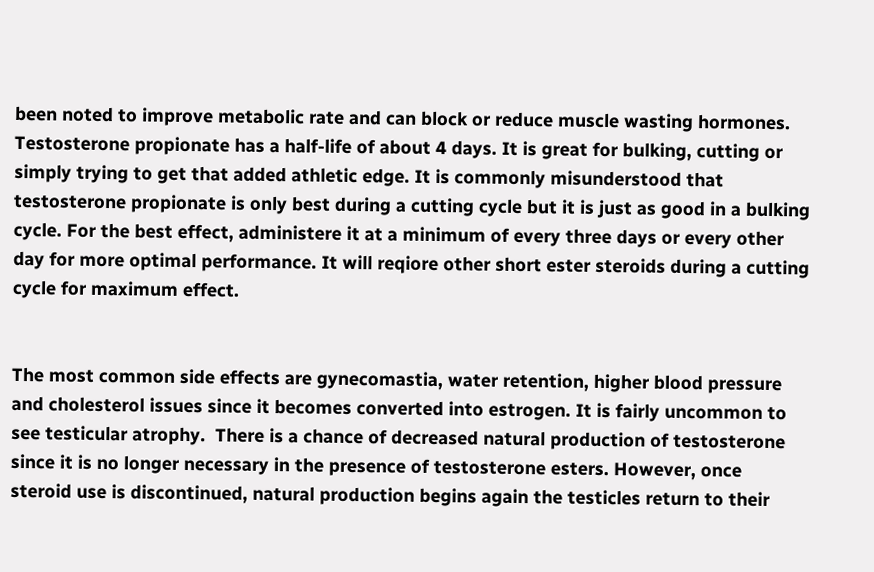been noted to improve metabolic rate and can block or reduce muscle wasting hormones. Testosterone propionate has a half-life of about 4 days. It is great for bulking, cutting or simply trying to get that added athletic edge. It is commonly misunderstood that testosterone propionate is only best during a cutting cycle but it is just as good in a bulking cycle. For the best effect, administere it at a minimum of every three days or every other day for more optimal performance. It will reqiore other short ester steroids during a cutting cycle for maximum effect.


The most common side effects are gynecomastia, water retention, higher blood pressure and cholesterol issues since it becomes converted into estrogen. It is fairly uncommon to see testicular atrophy.  There is a chance of decreased natural production of testosterone since it is no longer necessary in the presence of testosterone esters. However, once steroid use is discontinued, natural production begins again the testicles return to their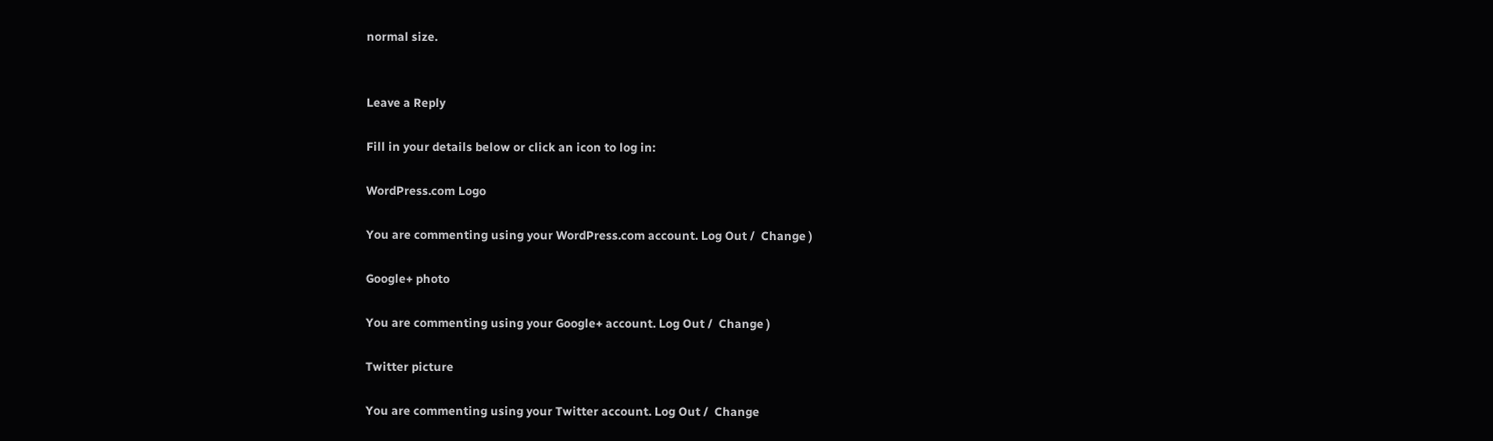normal size.


Leave a Reply

Fill in your details below or click an icon to log in:

WordPress.com Logo

You are commenting using your WordPress.com account. Log Out /  Change )

Google+ photo

You are commenting using your Google+ account. Log Out /  Change )

Twitter picture

You are commenting using your Twitter account. Log Out /  Change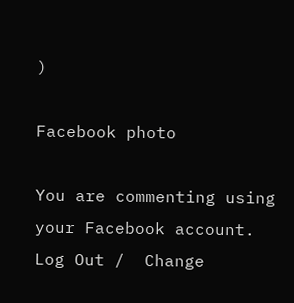)

Facebook photo

You are commenting using your Facebook account. Log Out /  Change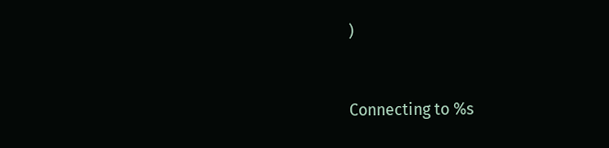)


Connecting to %s